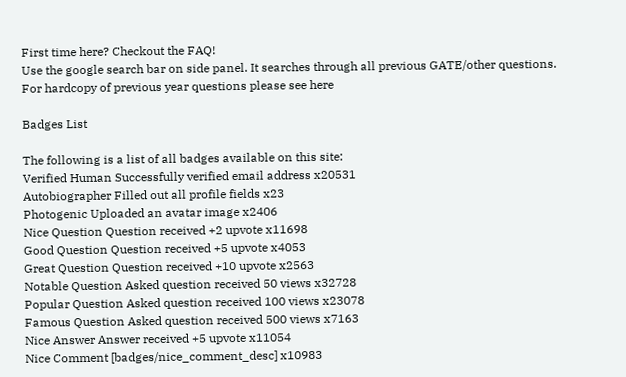First time here? Checkout the FAQ!
Use the google search bar on side panel. It searches through all previous GATE/other questions. For hardcopy of previous year questions please see here

Badges List

The following is a list of all badges available on this site:
Verified Human Successfully verified email address x20531
Autobiographer Filled out all profile fields x23
Photogenic Uploaded an avatar image x2406
Nice Question Question received +2 upvote x11698
Good Question Question received +5 upvote x4053
Great Question Question received +10 upvote x2563
Notable Question Asked question received 50 views x32728
Popular Question Asked question received 100 views x23078
Famous Question Asked question received 500 views x7163
Nice Answer Answer received +5 upvote x11054
Nice Comment [badges/nice_comment_desc] x10983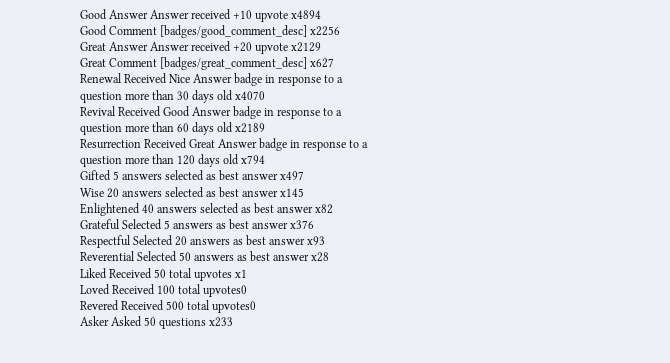Good Answer Answer received +10 upvote x4894
Good Comment [badges/good_comment_desc] x2256
Great Answer Answer received +20 upvote x2129
Great Comment [badges/great_comment_desc] x627
Renewal Received Nice Answer badge in response to a question more than 30 days old x4070
Revival Received Good Answer badge in response to a question more than 60 days old x2189
Resurrection Received Great Answer badge in response to a question more than 120 days old x794
Gifted 5 answers selected as best answer x497
Wise 20 answers selected as best answer x145
Enlightened 40 answers selected as best answer x82
Grateful Selected 5 answers as best answer x376
Respectful Selected 20 answers as best answer x93
Reverential Selected 50 answers as best answer x28
Liked Received 50 total upvotes x1
Loved Received 100 total upvotes0
Revered Received 500 total upvotes0
Asker Asked 50 questions x233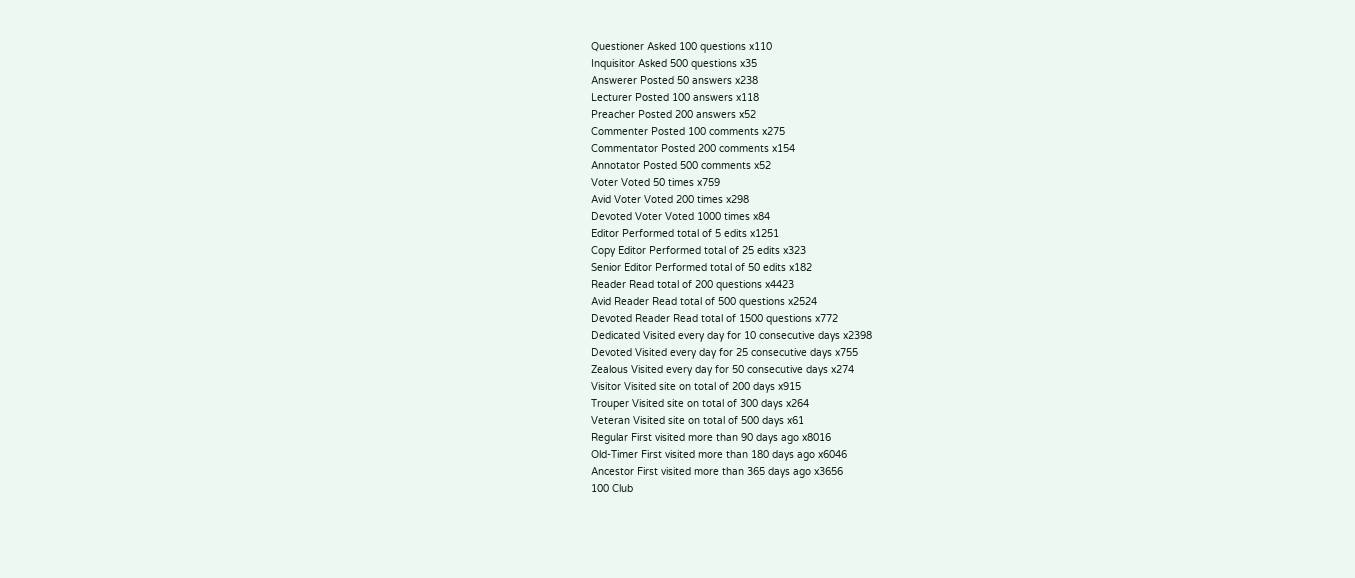Questioner Asked 100 questions x110
Inquisitor Asked 500 questions x35
Answerer Posted 50 answers x238
Lecturer Posted 100 answers x118
Preacher Posted 200 answers x52
Commenter Posted 100 comments x275
Commentator Posted 200 comments x154
Annotator Posted 500 comments x52
Voter Voted 50 times x759
Avid Voter Voted 200 times x298
Devoted Voter Voted 1000 times x84
Editor Performed total of 5 edits x1251
Copy Editor Performed total of 25 edits x323
Senior Editor Performed total of 50 edits x182
Reader Read total of 200 questions x4423
Avid Reader Read total of 500 questions x2524
Devoted Reader Read total of 1500 questions x772
Dedicated Visited every day for 10 consecutive days x2398
Devoted Visited every day for 25 consecutive days x755
Zealous Visited every day for 50 consecutive days x274
Visitor Visited site on total of 200 days x915
Trouper Visited site on total of 300 days x264
Veteran Visited site on total of 500 days x61
Regular First visited more than 90 days ago x8016
Old-Timer First visited more than 180 days ago x6046
Ancestor First visited more than 365 days ago x3656
100 Club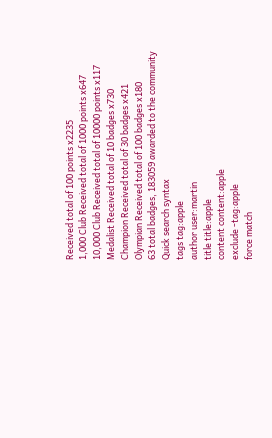Received total of 100 points x2235
1,000 Club Received total of 1000 points x647
10,000 Club Received total of 10000 points x117
Medalist Received total of 10 badges x730
Champion Received total of 30 badges x421
Olympian Received total of 100 badges x180
63 total badges, 183059 awarded to the community
Quick search syntax
tags tag:apple
author user:martin
title title:apple
content content:apple
exclude -tag:apple
force match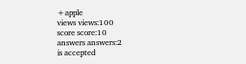+apple
views views:100
score score:10
answers answers:2
is accepted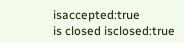isaccepted:true
is closed isclosed:true